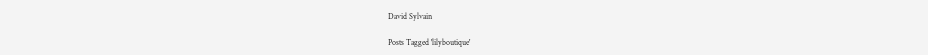David Sylvain

Posts Tagged 'lilyboutique'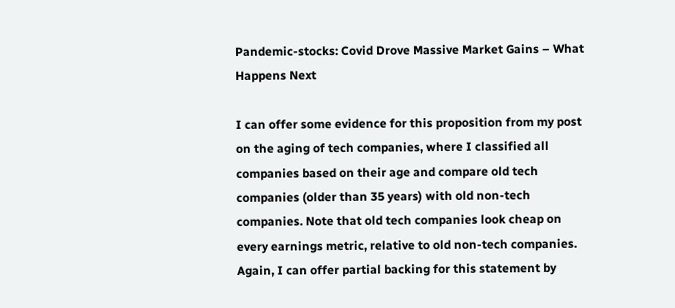Pandemic-stocks: Covid Drove Massive Market Gains – What Happens Next

I can offer some evidence for this proposition from my post on the aging of tech companies, where I classified all companies based on their age and compare old tech companies (older than 35 years) with old non-tech companies. Note that old tech companies look cheap on every earnings metric, relative to old non-tech companies. Again, I can offer partial backing for this statement by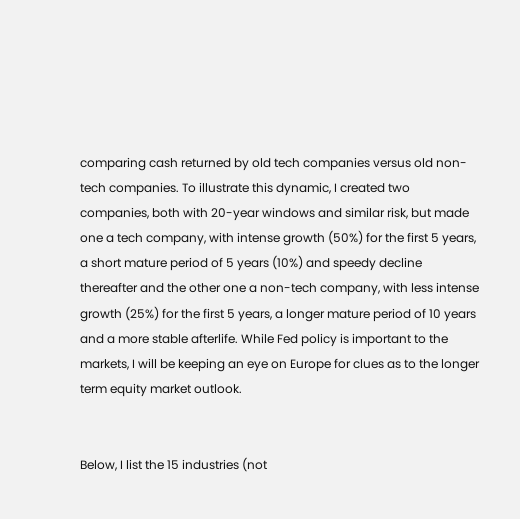comparing cash returned by old tech companies versus old non-tech companies. To illustrate this dynamic, I created two companies, both with 20-year windows and similar risk, but made one a tech company, with intense growth (50%) for the first 5 years, a short mature period of 5 years (10%) and speedy decline thereafter and the other one a non-tech company, with less intense growth (25%) for the first 5 years, a longer mature period of 10 years and a more stable afterlife. While Fed policy is important to the markets, I will be keeping an eye on Europe for clues as to the longer term equity market outlook.


Below, I list the 15 industries (not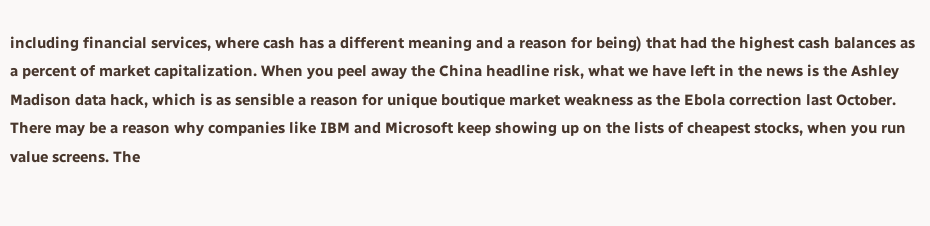including financial services, where cash has a different meaning and a reason for being) that had the highest cash balances as a percent of market capitalization. When you peel away the China headline risk, what we have left in the news is the Ashley Madison data hack, which is as sensible a reason for unique boutique market weakness as the Ebola correction last October. There may be a reason why companies like IBM and Microsoft keep showing up on the lists of cheapest stocks, when you run value screens. The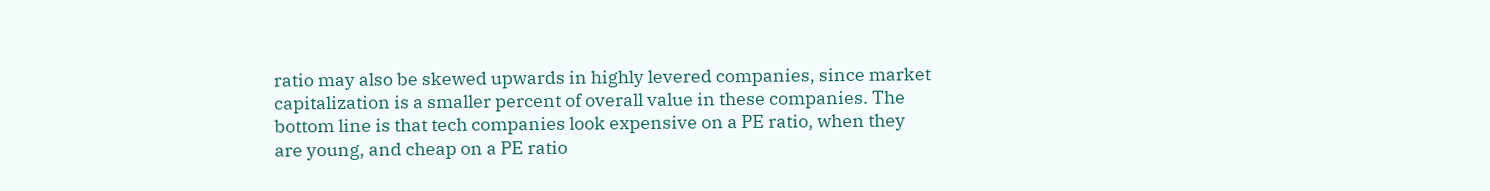ratio may also be skewed upwards in highly levered companies, since market capitalization is a smaller percent of overall value in these companies. The bottom line is that tech companies look expensive on a PE ratio, when they are young, and cheap on a PE ratio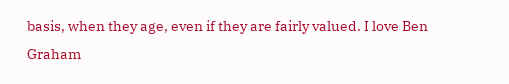basis, when they age, even if they are fairly valued. I love Ben Graham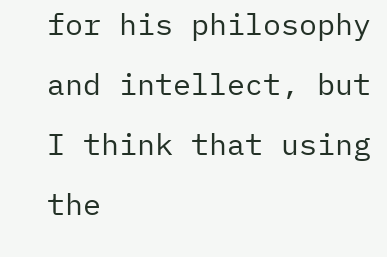for his philosophy and intellect, but I think that using the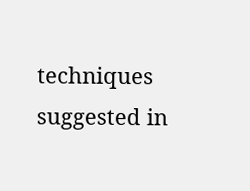techniques suggested in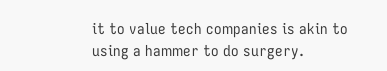it to value tech companies is akin to using a hammer to do surgery.